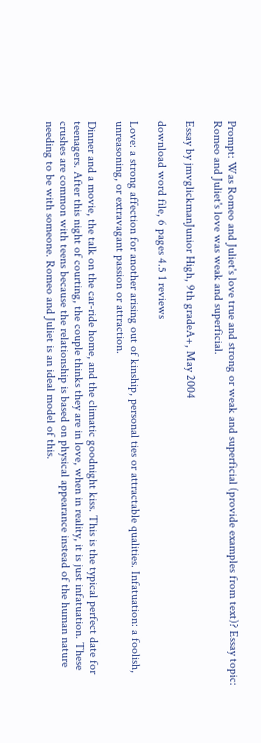Prompt: Was Romeo and Juliet's love true and strong or weak and superficial (provide examples from text)? Essay topic: Romeo and Juliet's love was weak and superficial.

Essay by jmvglickmanJunior High, 9th gradeA+, May 2004

download word file, 6 pages 4.5 1 reviews

Love: a strong affection for another arising out of kinship, personal ties or attractable qualities. Infatuation: a foolish, unreasoning, or extravagant passion or attraction.

Dinner and a movie, the talk on the car-ride home, and the climatic goodnight kiss. This is the typical perfect date for teenagers. After this night of courting, the couple thinks they are in love, when in reality, it is just infatuation. These crushes are common with teens because the relationship is based on physical appearance instead of the human nature needing to be with someone. Romeo and Juliet is an ideal model of this.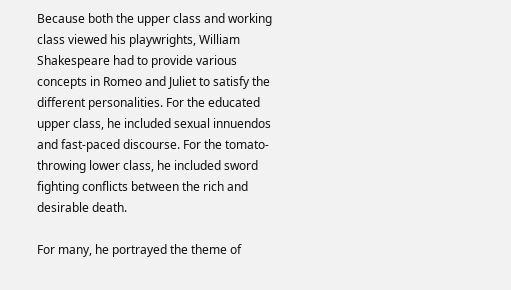Because both the upper class and working class viewed his playwrights, William Shakespeare had to provide various concepts in Romeo and Juliet to satisfy the different personalities. For the educated upper class, he included sexual innuendos and fast-paced discourse. For the tomato- throwing lower class, he included sword fighting conflicts between the rich and desirable death.

For many, he portrayed the theme of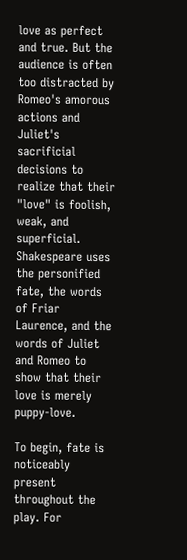love as perfect and true. But the audience is often too distracted by Romeo's amorous actions and Juliet's sacrificial decisions to realize that their "love" is foolish, weak, and superficial. Shakespeare uses the personified fate, the words of Friar Laurence, and the words of Juliet and Romeo to show that their love is merely puppy-love.

To begin, fate is noticeably present throughout the play. For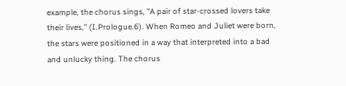example, the chorus sings, "A pair of star-crossed lovers take their lives," (I.Prologue.6). When Romeo and Juliet were born, the stars were positioned in a way that interpreted into a bad and unlucky thing. The chorus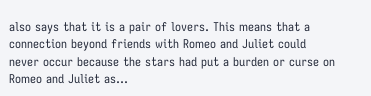also says that it is a pair of lovers. This means that a connection beyond friends with Romeo and Juliet could never occur because the stars had put a burden or curse on Romeo and Juliet as...